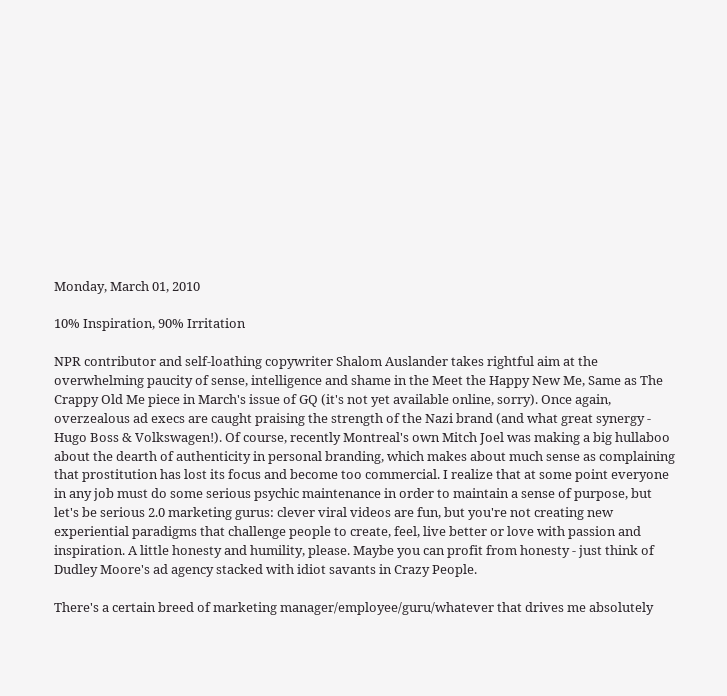Monday, March 01, 2010

10% Inspiration, 90% Irritation

NPR contributor and self-loathing copywriter Shalom Auslander takes rightful aim at the overwhelming paucity of sense, intelligence and shame in the Meet the Happy New Me, Same as The Crappy Old Me piece in March's issue of GQ (it's not yet available online, sorry). Once again, overzealous ad execs are caught praising the strength of the Nazi brand (and what great synergy - Hugo Boss & Volkswagen!). Of course, recently Montreal's own Mitch Joel was making a big hullaboo about the dearth of authenticity in personal branding, which makes about much sense as complaining that prostitution has lost its focus and become too commercial. I realize that at some point everyone in any job must do some serious psychic maintenance in order to maintain a sense of purpose, but let's be serious 2.0 marketing gurus: clever viral videos are fun, but you're not creating new experiential paradigms that challenge people to create, feel, live better or love with passion and inspiration. A little honesty and humility, please. Maybe you can profit from honesty - just think of Dudley Moore's ad agency stacked with idiot savants in Crazy People.

There's a certain breed of marketing manager/employee/guru/whatever that drives me absolutely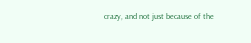crazy, and not just because of the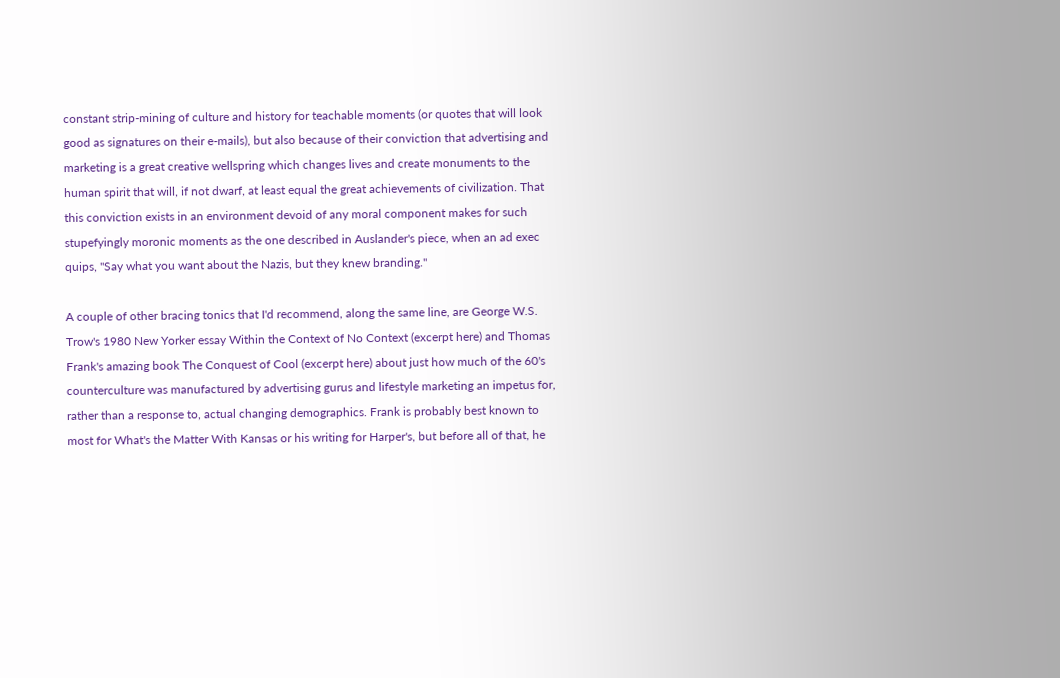constant strip-mining of culture and history for teachable moments (or quotes that will look good as signatures on their e-mails), but also because of their conviction that advertising and marketing is a great creative wellspring which changes lives and create monuments to the human spirit that will, if not dwarf, at least equal the great achievements of civilization. That this conviction exists in an environment devoid of any moral component makes for such stupefyingly moronic moments as the one described in Auslander's piece, when an ad exec quips, "Say what you want about the Nazis, but they knew branding."

A couple of other bracing tonics that I'd recommend, along the same line, are George W.S. Trow's 1980 New Yorker essay Within the Context of No Context (excerpt here) and Thomas Frank's amazing book The Conquest of Cool (excerpt here) about just how much of the 60's counterculture was manufactured by advertising gurus and lifestyle marketing an impetus for, rather than a response to, actual changing demographics. Frank is probably best known to most for What's the Matter With Kansas or his writing for Harper's, but before all of that, he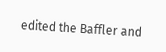edited the Baffler and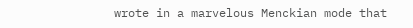wrote in a marvelous Menckian mode that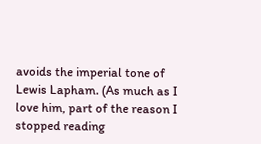avoids the imperial tone of Lewis Lapham. (As much as I love him, part of the reason I stopped reading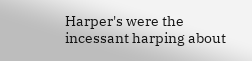Harper's were the incessant harping about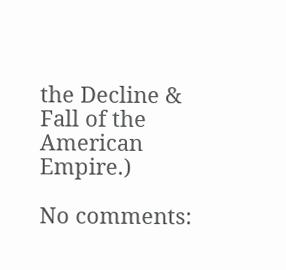the Decline & Fall of the American Empire.)

No comments: